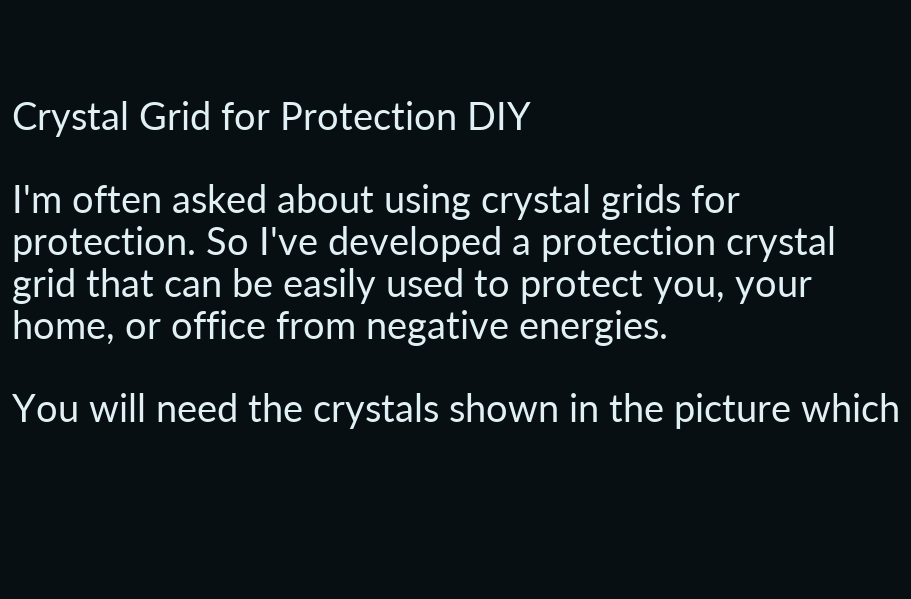Crystal Grid for Protection DIY

I'm often asked about using crystal grids for protection. So I've developed a protection crystal grid that can be easily used to protect you, your home, or office from negative energies.

You will need the crystals shown in the picture which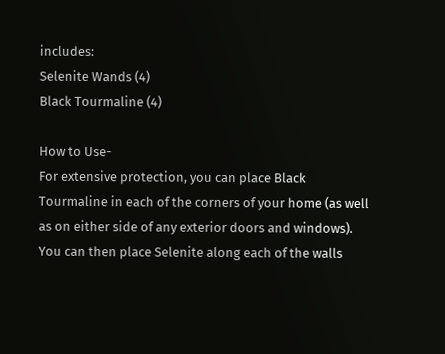includes:
Selenite Wands (4)
Black Tourmaline (4)

How to Use-
For extensive protection, you can place Black Tourmaline in each of the corners of your home (as well as on either side of any exterior doors and windows). You can then place Selenite along each of the walls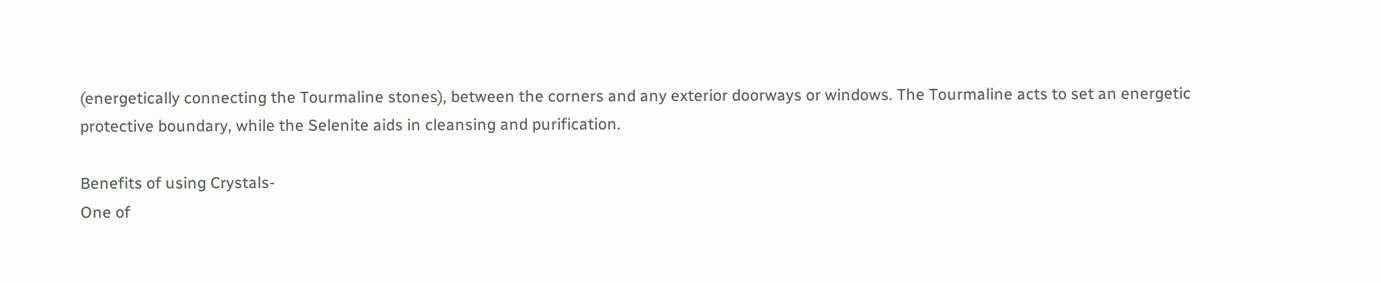(energetically connecting the Tourmaline stones), between the corners and any exterior doorways or windows. The Tourmaline acts to set an energetic protective boundary, while the Selenite aids in cleansing and purification.

Benefits of using Crystals-
One of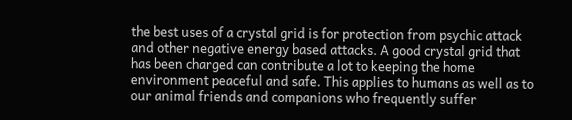the best uses of a crystal grid is for protection from psychic attack and other negative energy based attacks. A good crystal grid that has been charged can contribute a lot to keeping the home environment peaceful and safe. This applies to humans as well as to our animal friends and companions who frequently suffer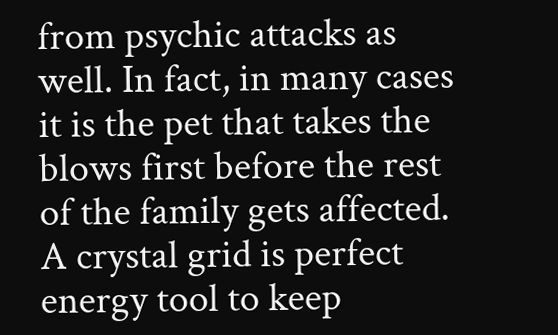from psychic attacks as well. In fact, in many cases it is the pet that takes the blows first before the rest of the family gets affected. A crystal grid is perfect energy tool to keep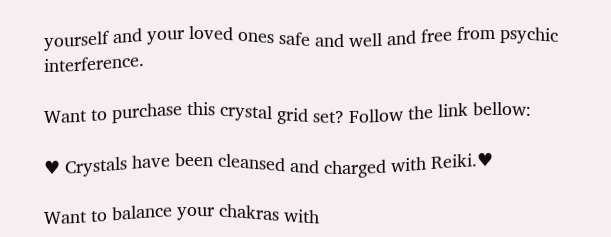yourself and your loved ones safe and well and free from psychic interference.

Want to purchase this crystal grid set? Follow the link bellow:

♥ Crystals have been cleansed and charged with Reiki.♥

Want to balance your chakras with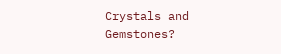Crystals and Gemstones?